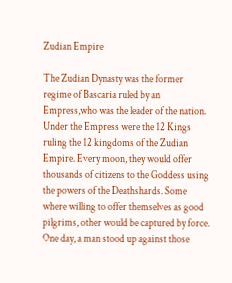Zudian Empire

The Zudian Dynasty was the former regime of Bascaria ruled by an Empress,who was the leader of the nation. Under the Empress were the 12 Kings ruling the 12 kingdoms of the Zudian Empire. Every moon, they would offer thousands of citizens to the Goddess using the powers of the Deathshards. Some where willing to offer themselves as good pilgrims, other would be captured by force. One day, a man stood up against those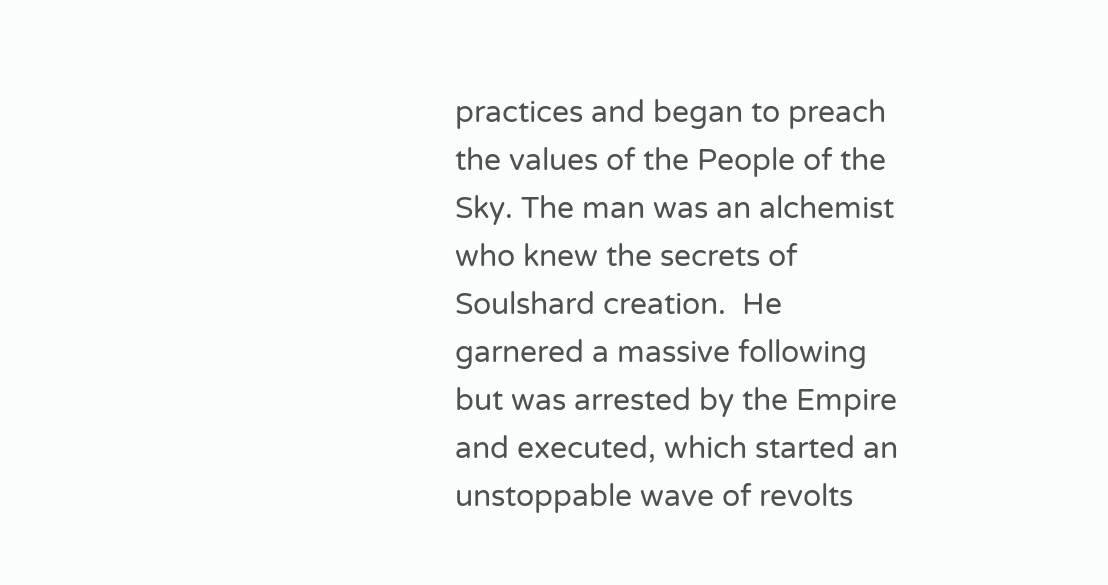practices and began to preach the values of the People of the Sky. The man was an alchemist who knew the secrets of Soulshard creation.  He garnered a massive following but was arrested by the Empire and executed, which started an unstoppable wave of revolts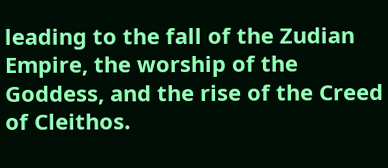leading to the fall of the Zudian Empire, the worship of the Goddess, and the rise of the Creed of Cleithos.